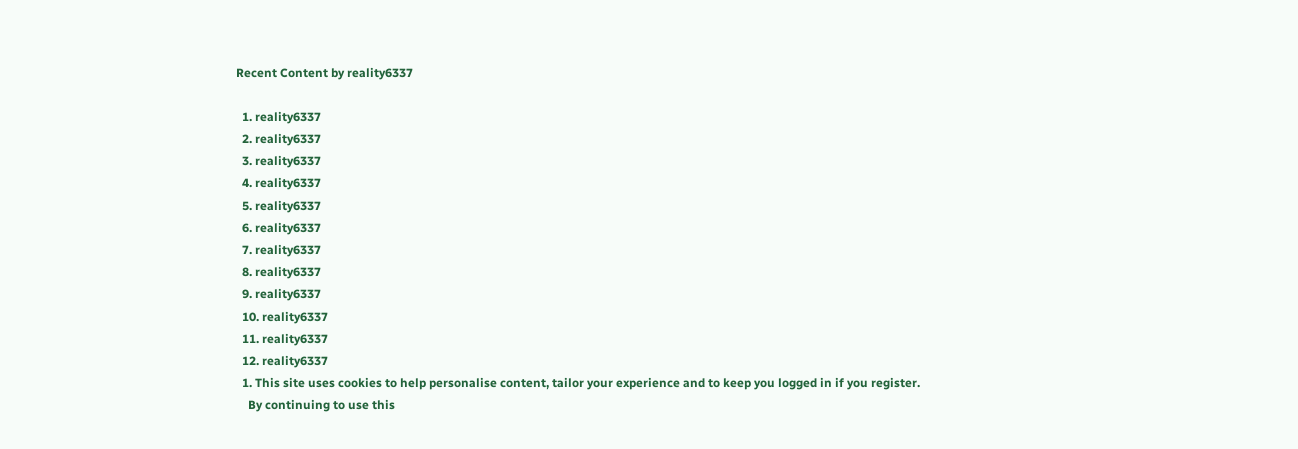Recent Content by reality6337

  1. reality6337
  2. reality6337
  3. reality6337
  4. reality6337
  5. reality6337
  6. reality6337
  7. reality6337
  8. reality6337
  9. reality6337
  10. reality6337
  11. reality6337
  12. reality6337
  1. This site uses cookies to help personalise content, tailor your experience and to keep you logged in if you register.
    By continuing to use this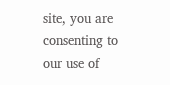site, you are consenting to our use of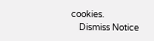cookies.
    Dismiss Notice